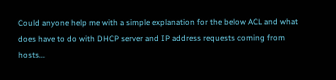Could anyone help me with a simple explanation for the below ACL and what does have to do with DHCP server and IP address requests coming from hosts...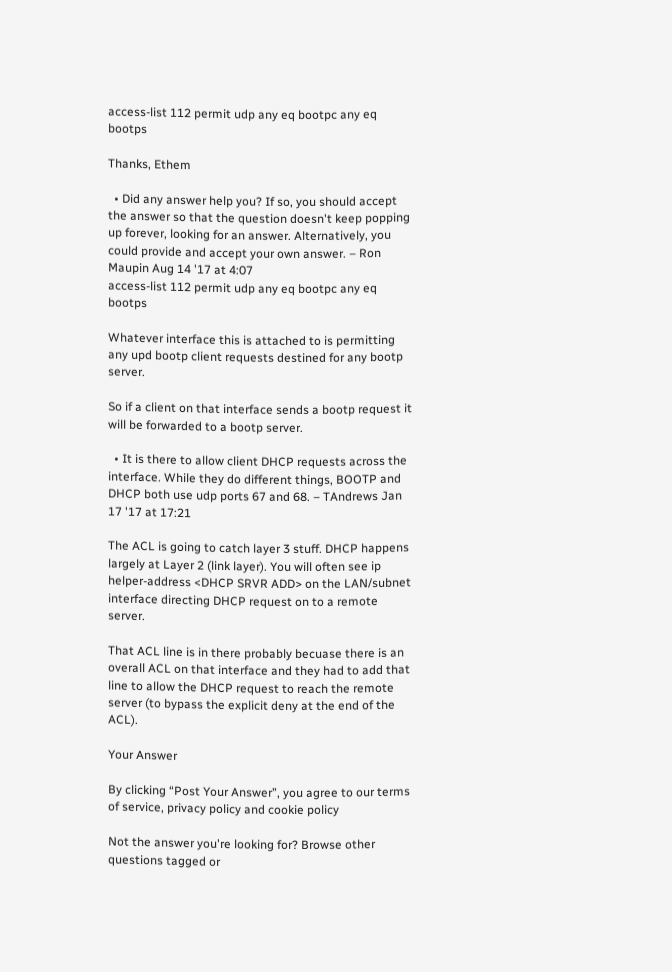access-list 112 permit udp any eq bootpc any eq bootps

Thanks, Ethem

  • Did any answer help you? If so, you should accept the answer so that the question doesn't keep popping up forever, looking for an answer. Alternatively, you could provide and accept your own answer. – Ron Maupin Aug 14 '17 at 4:07
access-list 112 permit udp any eq bootpc any eq bootps

Whatever interface this is attached to is permitting any upd bootp client requests destined for any bootp server.

So if a client on that interface sends a bootp request it will be forwarded to a bootp server.

  • It is there to allow client DHCP requests across the interface. While they do different things, BOOTP and DHCP both use udp ports 67 and 68. – TAndrews Jan 17 '17 at 17:21

The ACL is going to catch layer 3 stuff. DHCP happens largely at Layer 2 (link layer). You will often see ip helper-address <DHCP SRVR ADD> on the LAN/subnet interface directing DHCP request on to a remote server.

That ACL line is in there probably becuase there is an overall ACL on that interface and they had to add that line to allow the DHCP request to reach the remote server (to bypass the explicit deny at the end of the ACL).

Your Answer

By clicking “Post Your Answer”, you agree to our terms of service, privacy policy and cookie policy

Not the answer you're looking for? Browse other questions tagged or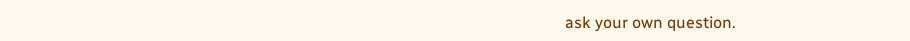ask your own question.